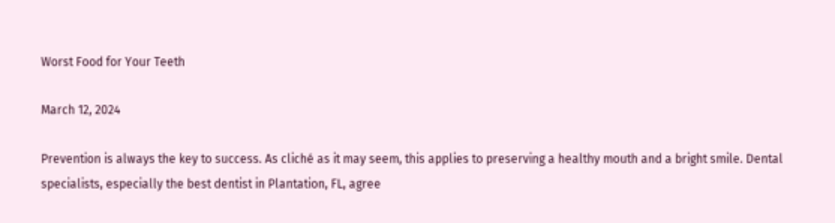Worst Food for Your Teeth

March 12, 2024

Prevention is always the key to success. As cliché as it may seem, this applies to preserving a healthy mouth and a bright smile. Dental specialists, especially the best dentist in Plantation, FL, agree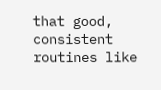that good, consistent routines like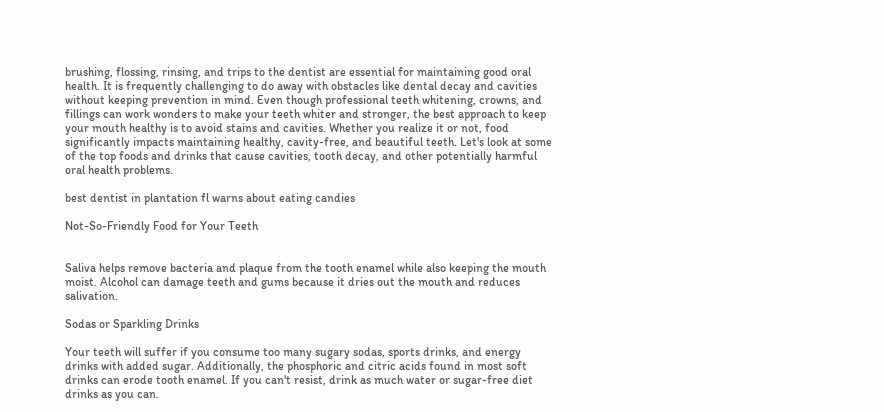brushing, flossing, rinsing, and trips to the dentist are essential for maintaining good oral health. It is frequently challenging to do away with obstacles like dental decay and cavities without keeping prevention in mind. Even though professional teeth whitening, crowns, and fillings can work wonders to make your teeth whiter and stronger, the best approach to keep your mouth healthy is to avoid stains and cavities. Whether you realize it or not, food significantly impacts maintaining healthy, cavity-free, and beautiful teeth. Let's look at some of the top foods and drinks that cause cavities, tooth decay, and other potentially harmful oral health problems.

best dentist in plantation fl warns about eating candies

Not-So-Friendly Food for Your Teeth


Saliva helps remove bacteria and plaque from the tooth enamel while also keeping the mouth moist. Alcohol can damage teeth and gums because it dries out the mouth and reduces salivation.

Sodas or Sparkling Drinks

Your teeth will suffer if you consume too many sugary sodas, sports drinks, and energy drinks with added sugar. Additionally, the phosphoric and citric acids found in most soft drinks can erode tooth enamel. If you can't resist, drink as much water or sugar-free diet drinks as you can.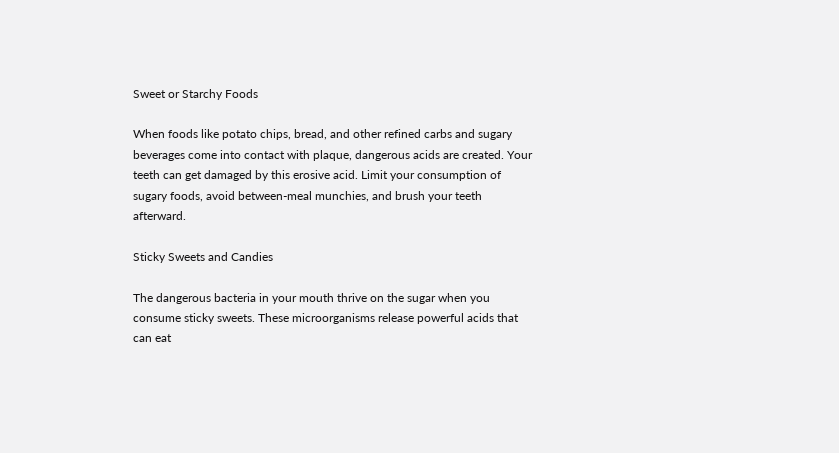Sweet or Starchy Foods

When foods like potato chips, bread, and other refined carbs and sugary beverages come into contact with plaque, dangerous acids are created. Your teeth can get damaged by this erosive acid. Limit your consumption of sugary foods, avoid between-meal munchies, and brush your teeth afterward.

Sticky Sweets and Candies

The dangerous bacteria in your mouth thrive on the sugar when you consume sticky sweets. These microorganisms release powerful acids that can eat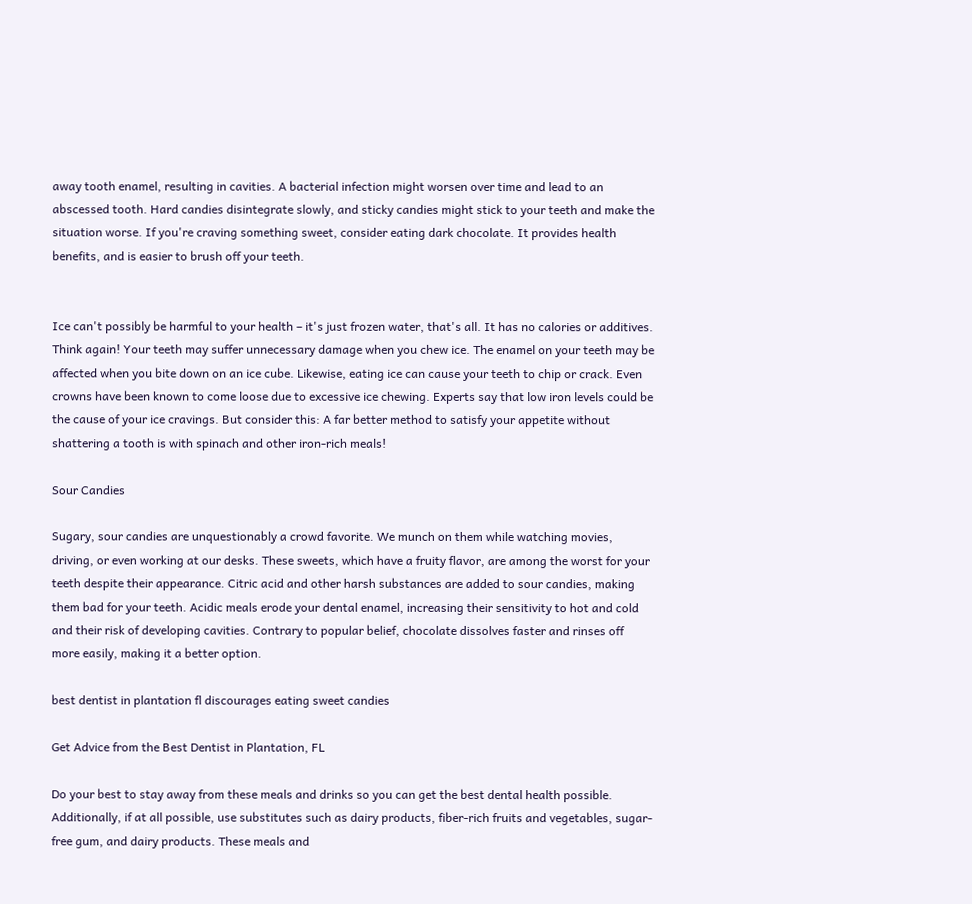away tooth enamel, resulting in cavities. A bacterial infection might worsen over time and lead to an abscessed tooth. Hard candies disintegrate slowly, and sticky candies might stick to your teeth and make the situation worse. If you're craving something sweet, consider eating dark chocolate. It provides health benefits, and is easier to brush off your teeth.


Ice can't possibly be harmful to your health – it's just frozen water, that's all. It has no calories or additives. Think again! Your teeth may suffer unnecessary damage when you chew ice. The enamel on your teeth may be affected when you bite down on an ice cube. Likewise, eating ice can cause your teeth to chip or crack. Even crowns have been known to come loose due to excessive ice chewing. Experts say that low iron levels could be the cause of your ice cravings. But consider this: A far better method to satisfy your appetite without shattering a tooth is with spinach and other iron-rich meals!

Sour Candies

Sugary, sour candies are unquestionably a crowd favorite. We munch on them while watching movies, driving, or even working at our desks. These sweets, which have a fruity flavor, are among the worst for your teeth despite their appearance. Citric acid and other harsh substances are added to sour candies, making them bad for your teeth. Acidic meals erode your dental enamel, increasing their sensitivity to hot and cold and their risk of developing cavities. Contrary to popular belief, chocolate dissolves faster and rinses off more easily, making it a better option.

best dentist in plantation fl discourages eating sweet candies

Get Advice from the Best Dentist in Plantation, FL

Do your best to stay away from these meals and drinks so you can get the best dental health possible. Additionally, if at all possible, use substitutes such as dairy products, fiber-rich fruits and vegetables, sugar-free gum, and dairy products. These meals and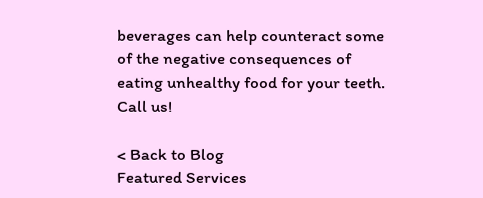beverages can help counteract some of the negative consequences of eating unhealthy food for your teeth. Call us!

< Back to Blog
Featured Services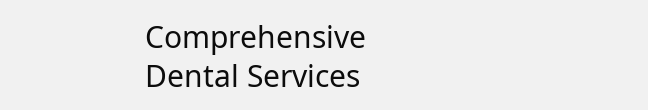Comprehensive Dental Services